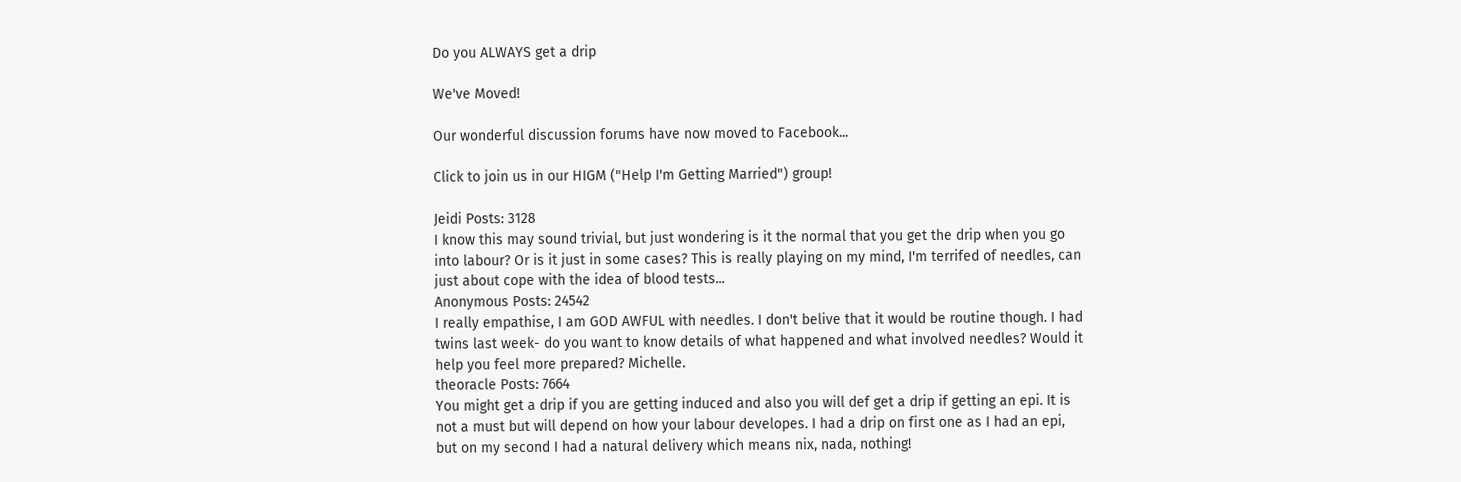Do you ALWAYS get a drip

We've Moved!

Our wonderful discussion forums have now moved to Facebook...

Click to join us in our HIGM ("Help I'm Getting Married") group!

Jeidi Posts: 3128
I know this may sound trivial, but just wondering is it the normal that you get the drip when you go into labour? Or is it just in some cases? This is really playing on my mind, I'm terrifed of needles, can just about cope with the idea of blood tests...
Anonymous Posts: 24542
I really empathise, I am GOD AWFUL with needles. I don't belive that it would be routine though. I had twins last week- do you want to know details of what happened and what involved needles? Would it help you feel more prepared? Michelle.
theoracle Posts: 7664
You might get a drip if you are getting induced and also you will def get a drip if getting an epi. It is not a must but will depend on how your labour developes. I had a drip on first one as I had an epi, but on my second I had a natural delivery which means nix, nada, nothing!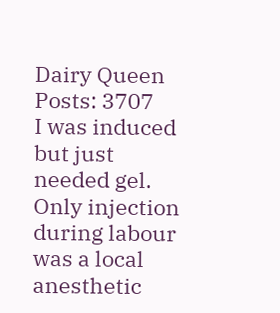Dairy Queen Posts: 3707
I was induced but just needed gel. Only injection during labour was a local anesthetic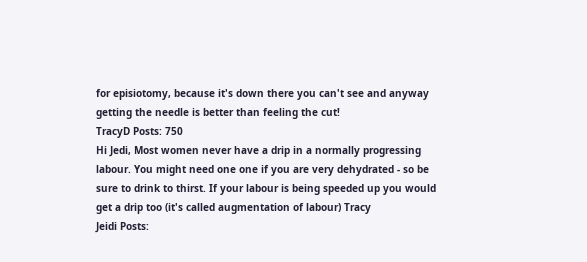for episiotomy, because it's down there you can't see and anyway getting the needle is better than feeling the cut!
TracyD Posts: 750
Hi Jedi, Most women never have a drip in a normally progressing labour. You might need one one if you are very dehydrated - so be sure to drink to thirst. If your labour is being speeded up you would get a drip too (it's called augmentation of labour) Tracy
Jeidi Posts: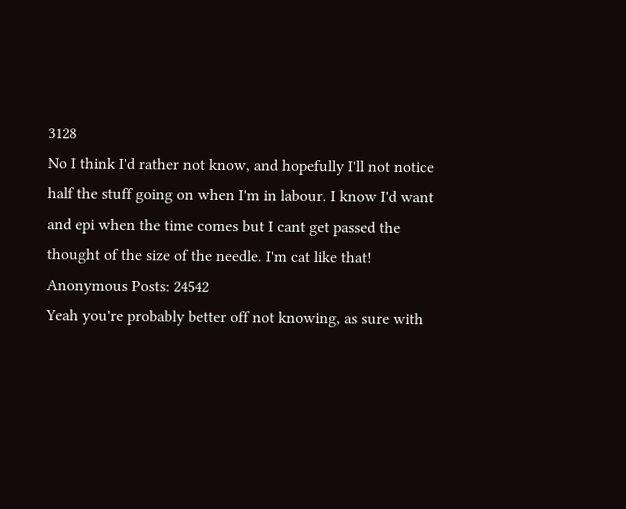3128
No I think I'd rather not know, and hopefully I'll not notice half the stuff going on when I'm in labour. I know I'd want and epi when the time comes but I cant get passed the thought of the size of the needle. I'm cat like that!
Anonymous Posts: 24542
Yeah you're probably better off not knowing, as sure with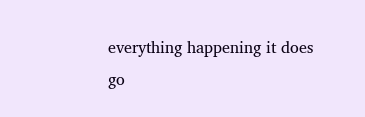everything happening it does go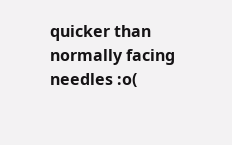quicker than normally facing needles :o(